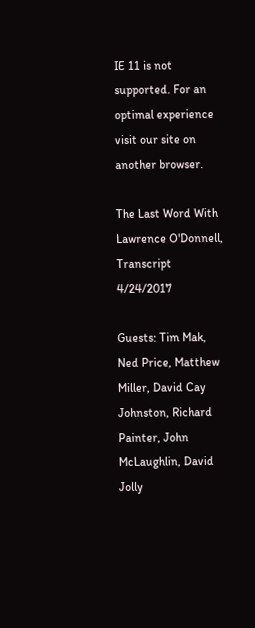IE 11 is not supported. For an optimal experience visit our site on another browser.

The Last Word With Lawrence O'Donnell, Transcript 4/24/2017

Guests: Tim Mak, Ned Price, Matthew Miller, David Cay Johnston, Richard Painter, John McLaughlin, David Jolly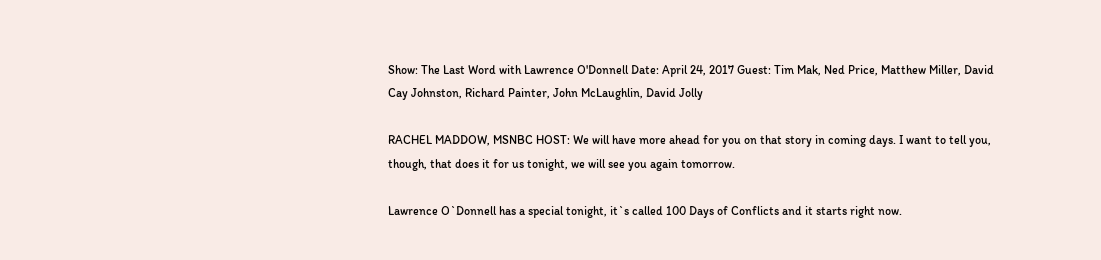Show: The Last Word with Lawrence O'Donnell Date: April 24, 2017 Guest: Tim Mak, Ned Price, Matthew Miller, David Cay Johnston, Richard Painter, John McLaughlin, David Jolly

RACHEL MADDOW, MSNBC HOST: We will have more ahead for you on that story in coming days. I want to tell you, though, that does it for us tonight, we will see you again tomorrow.

Lawrence O`Donnell has a special tonight, it`s called 100 Days of Conflicts and it starts right now.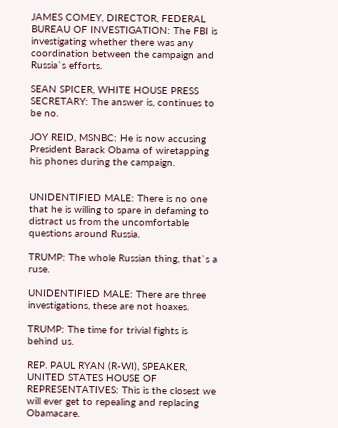JAMES COMEY, DIRECTOR, FEDERAL BUREAU OF INVESTIGATION: The FBI is investigating whether there was any coordination between the campaign and Russia`s efforts.

SEAN SPICER, WHITE HOUSE PRESS SECRETARY: The answer is, continues to be no.

JOY REID, MSNBC: He is now accusing President Barack Obama of wiretapping his phones during the campaign.


UNIDENTIFIED MALE: There is no one that he is willing to spare in defaming to distract us from the uncomfortable questions around Russia.

TRUMP: The whole Russian thing, that`s a ruse.

UNIDENTIFIED MALE: There are three investigations, these are not hoaxes.

TRUMP: The time for trivial fights is behind us.

REP. PAUL RYAN (R-WI), SPEAKER, UNITED STATES HOUSE OF REPRESENTATIVES: This is the closest we will ever get to repealing and replacing Obamacare.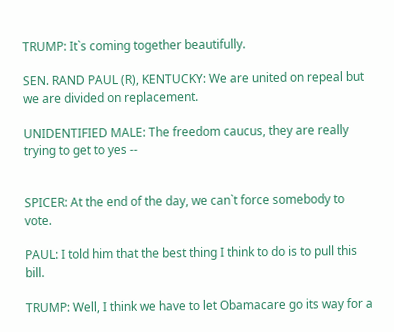TRUMP: It`s coming together beautifully.

SEN. RAND PAUL (R), KENTUCKY: We are united on repeal but we are divided on replacement.

UNIDENTIFIED MALE: The freedom caucus, they are really trying to get to yes --


SPICER: At the end of the day, we can`t force somebody to vote.

PAUL: I told him that the best thing I think to do is to pull this bill.

TRUMP: Well, I think we have to let Obamacare go its way for a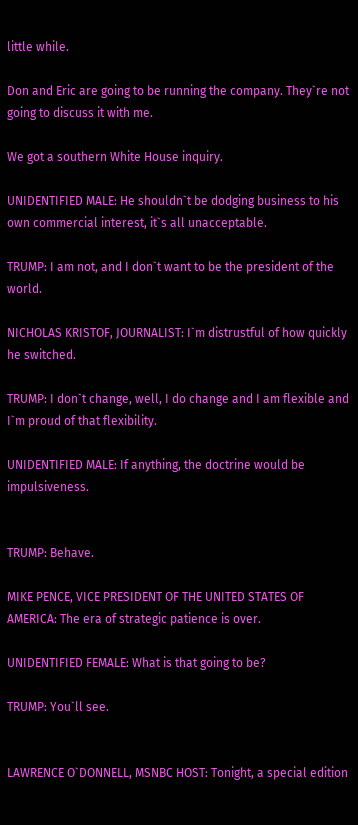little while.

Don and Eric are going to be running the company. They`re not going to discuss it with me.

We got a southern White House inquiry.

UNIDENTIFIED MALE: He shouldn`t be dodging business to his own commercial interest, it`s all unacceptable.

TRUMP: I am not, and I don`t want to be the president of the world.

NICHOLAS KRISTOF, JOURNALIST: I`m distrustful of how quickly he switched.

TRUMP: I don`t change, well, I do change and I am flexible and I`m proud of that flexibility.

UNIDENTIFIED MALE: If anything, the doctrine would be impulsiveness.


TRUMP: Behave.

MIKE PENCE, VICE PRESIDENT OF THE UNITED STATES OF AMERICA: The era of strategic patience is over.

UNIDENTIFIED FEMALE: What is that going to be?

TRUMP: You`ll see.


LAWRENCE O`DONNELL, MSNBC HOST: Tonight, a special edition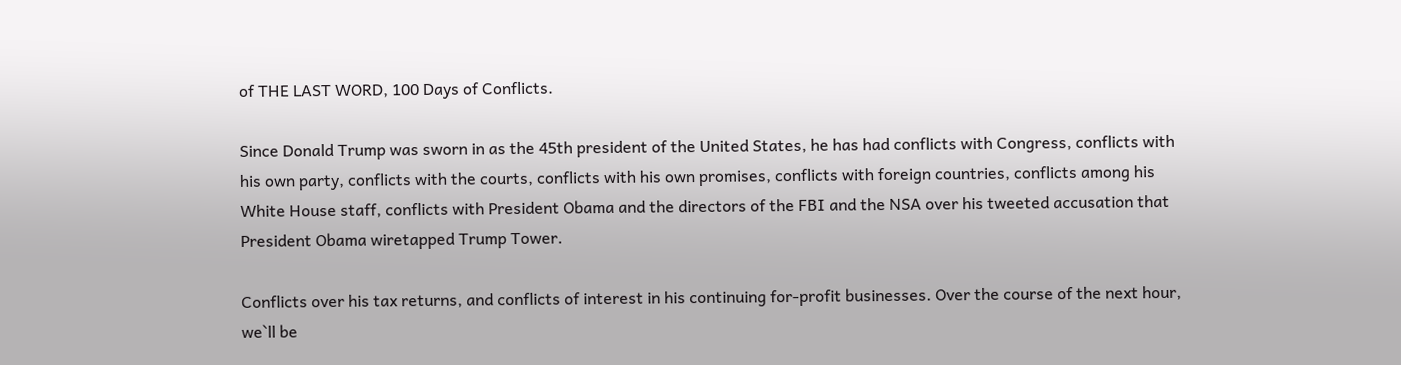of THE LAST WORD, 100 Days of Conflicts.

Since Donald Trump was sworn in as the 45th president of the United States, he has had conflicts with Congress, conflicts with his own party, conflicts with the courts, conflicts with his own promises, conflicts with foreign countries, conflicts among his White House staff, conflicts with President Obama and the directors of the FBI and the NSA over his tweeted accusation that President Obama wiretapped Trump Tower.

Conflicts over his tax returns, and conflicts of interest in his continuing for-profit businesses. Over the course of the next hour, we`ll be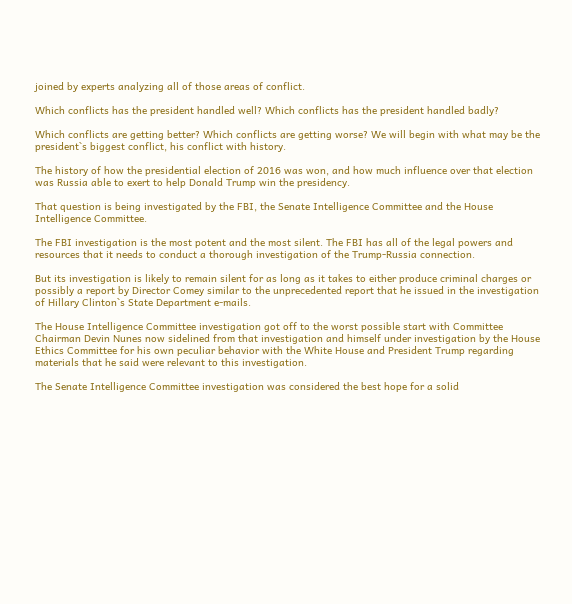joined by experts analyzing all of those areas of conflict.

Which conflicts has the president handled well? Which conflicts has the president handled badly?

Which conflicts are getting better? Which conflicts are getting worse? We will begin with what may be the president`s biggest conflict, his conflict with history.

The history of how the presidential election of 2016 was won, and how much influence over that election was Russia able to exert to help Donald Trump win the presidency.

That question is being investigated by the FBI, the Senate Intelligence Committee and the House Intelligence Committee.

The FBI investigation is the most potent and the most silent. The FBI has all of the legal powers and resources that it needs to conduct a thorough investigation of the Trump-Russia connection.

But its investigation is likely to remain silent for as long as it takes to either produce criminal charges or possibly a report by Director Comey similar to the unprecedented report that he issued in the investigation of Hillary Clinton`s State Department e-mails.

The House Intelligence Committee investigation got off to the worst possible start with Committee Chairman Devin Nunes now sidelined from that investigation and himself under investigation by the House Ethics Committee for his own peculiar behavior with the White House and President Trump regarding materials that he said were relevant to this investigation.

The Senate Intelligence Committee investigation was considered the best hope for a solid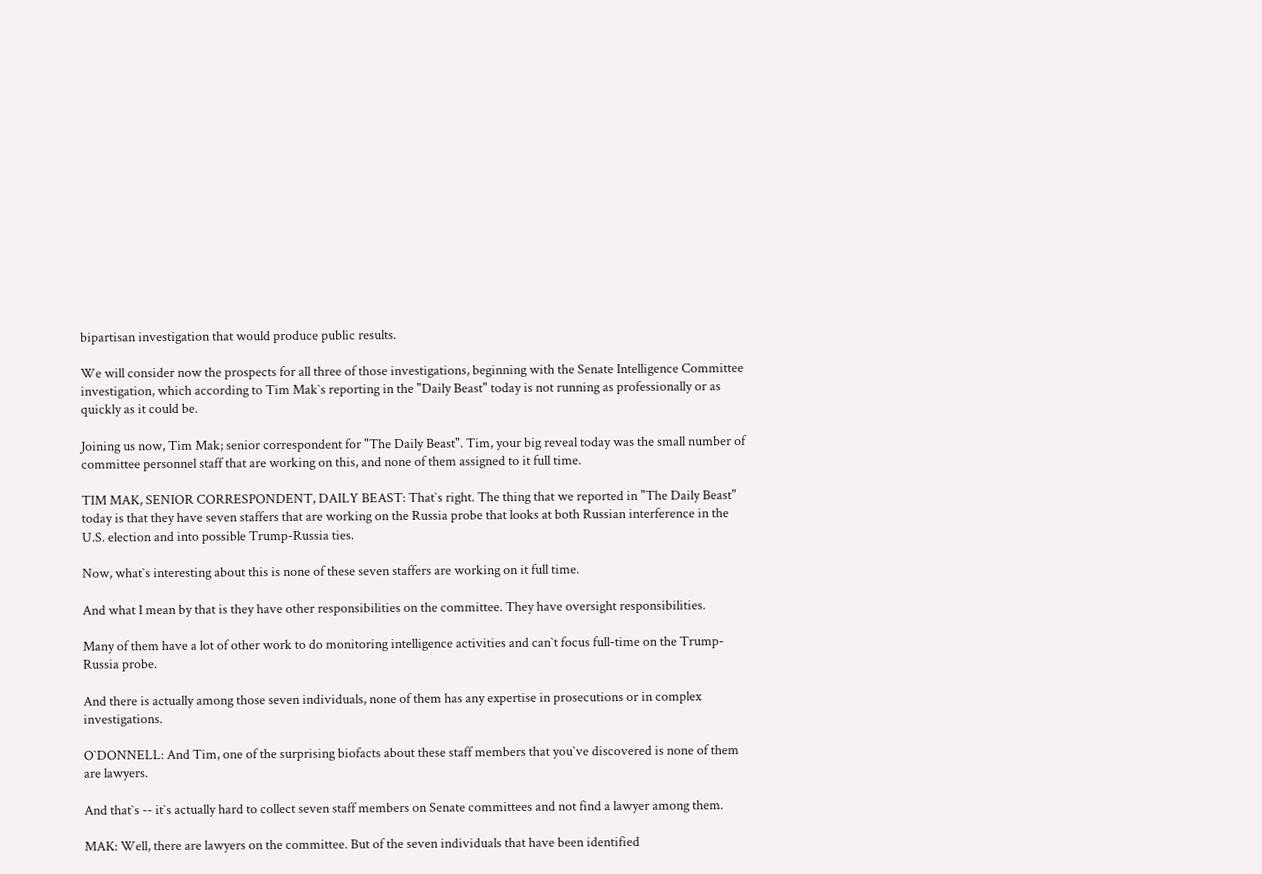bipartisan investigation that would produce public results.

We will consider now the prospects for all three of those investigations, beginning with the Senate Intelligence Committee investigation, which according to Tim Mak`s reporting in the "Daily Beast" today is not running as professionally or as quickly as it could be.

Joining us now, Tim Mak; senior correspondent for "The Daily Beast". Tim, your big reveal today was the small number of committee personnel staff that are working on this, and none of them assigned to it full time.

TIM MAK, SENIOR CORRESPONDENT, DAILY BEAST: That`s right. The thing that we reported in "The Daily Beast" today is that they have seven staffers that are working on the Russia probe that looks at both Russian interference in the U.S. election and into possible Trump-Russia ties.

Now, what`s interesting about this is none of these seven staffers are working on it full time.

And what I mean by that is they have other responsibilities on the committee. They have oversight responsibilities.

Many of them have a lot of other work to do monitoring intelligence activities and can`t focus full-time on the Trump-Russia probe.

And there is actually among those seven individuals, none of them has any expertise in prosecutions or in complex investigations.

O`DONNELL: And Tim, one of the surprising biofacts about these staff members that you`ve discovered is none of them are lawyers.

And that`s -- it`s actually hard to collect seven staff members on Senate committees and not find a lawyer among them.

MAK: Well, there are lawyers on the committee. But of the seven individuals that have been identified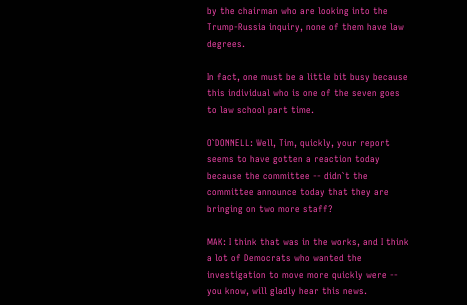by the chairman who are looking into the Trump-Russia inquiry, none of them have law degrees.

In fact, one must be a little bit busy because this individual who is one of the seven goes to law school part time.

O`DONNELL: Well, Tim, quickly, your report seems to have gotten a reaction today because the committee -- didn`t the committee announce today that they are bringing on two more staff?

MAK: I think that was in the works, and I think a lot of Democrats who wanted the investigation to move more quickly were -- you know, will gladly hear this news.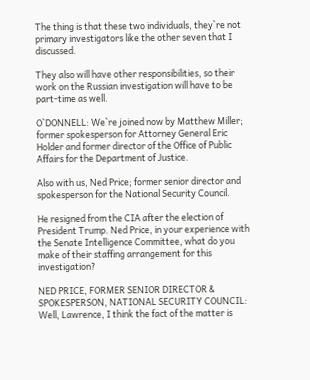The thing is that these two individuals, they`re not primary investigators like the other seven that I discussed.

They also will have other responsibilities, so their work on the Russian investigation will have to be part-time as well.

O`DONNELL: We`re joined now by Matthew Miller; former spokesperson for Attorney General Eric Holder and former director of the Office of Public Affairs for the Department of Justice.

Also with us, Ned Price; former senior director and spokesperson for the National Security Council.

He resigned from the CIA after the election of President Trump. Ned Price, in your experience with the Senate Intelligence Committee, what do you make of their staffing arrangement for this investigation?

NED PRICE, FORMER SENIOR DIRECTOR & SPOKESPERSON, NATIONAL SECURITY COUNCIL: Well, Lawrence, I think the fact of the matter is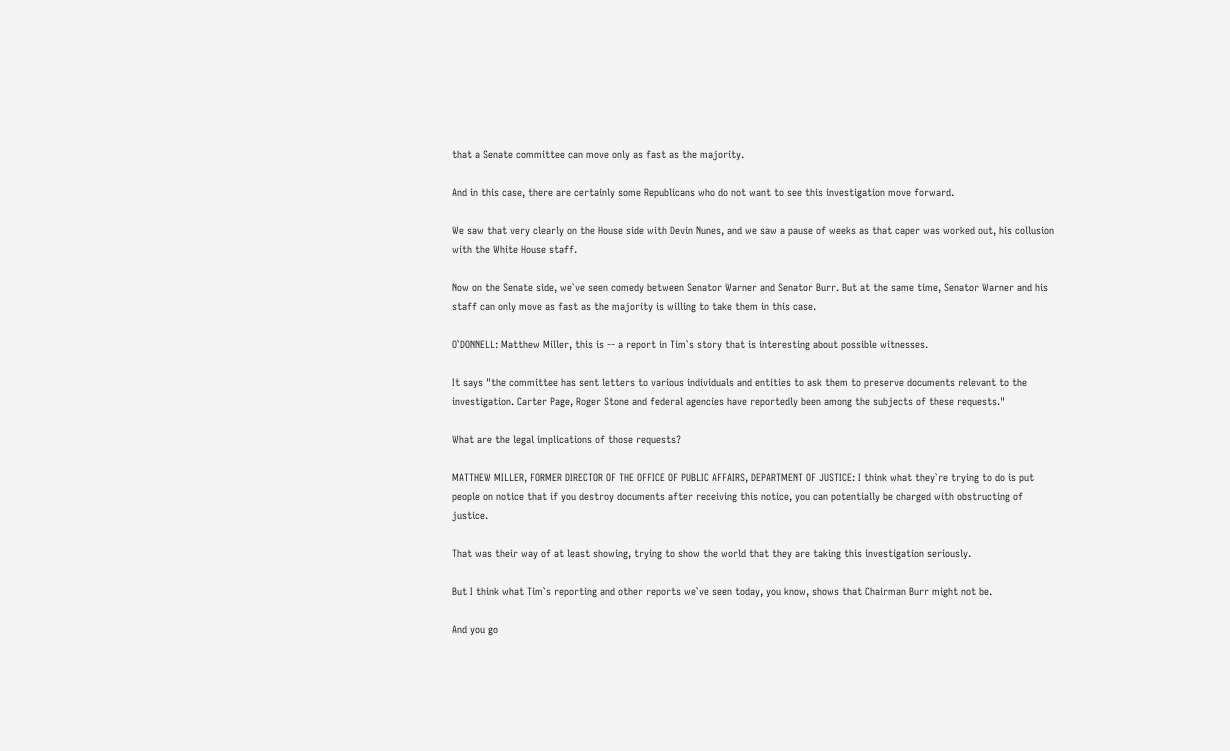that a Senate committee can move only as fast as the majority.

And in this case, there are certainly some Republicans who do not want to see this investigation move forward.

We saw that very clearly on the House side with Devin Nunes, and we saw a pause of weeks as that caper was worked out, his collusion with the White House staff.

Now on the Senate side, we`ve seen comedy between Senator Warner and Senator Burr. But at the same time, Senator Warner and his staff can only move as fast as the majority is willing to take them in this case.

O`DONNELL: Matthew Miller, this is -- a report in Tim`s story that is interesting about possible witnesses.

It says "the committee has sent letters to various individuals and entities to ask them to preserve documents relevant to the investigation. Carter Page, Roger Stone and federal agencies have reportedly been among the subjects of these requests."

What are the legal implications of those requests?

MATTHEW MILLER, FORMER DIRECTOR OF THE OFFICE OF PUBLIC AFFAIRS, DEPARTMENT OF JUSTICE: I think what they`re trying to do is put people on notice that if you destroy documents after receiving this notice, you can potentially be charged with obstructing of justice.

That was their way of at least showing, trying to show the world that they are taking this investigation seriously.

But I think what Tim`s reporting and other reports we`ve seen today, you know, shows that Chairman Burr might not be.

And you go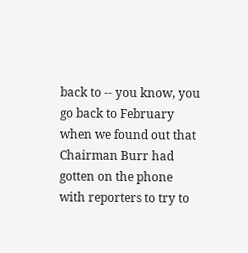back to -- you know, you go back to February when we found out that Chairman Burr had gotten on the phone with reporters to try to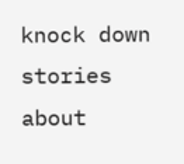knock down stories about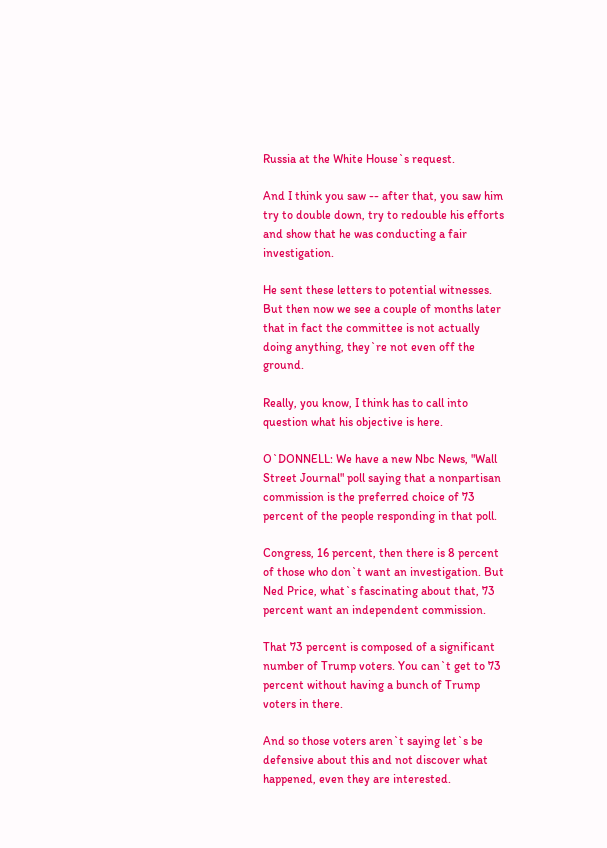Russia at the White House`s request.

And I think you saw -- after that, you saw him try to double down, try to redouble his efforts and show that he was conducting a fair investigation.

He sent these letters to potential witnesses. But then now we see a couple of months later that in fact the committee is not actually doing anything, they`re not even off the ground.

Really, you know, I think has to call into question what his objective is here.

O`DONNELL: We have a new Nbc News, "Wall Street Journal" poll saying that a nonpartisan commission is the preferred choice of 73 percent of the people responding in that poll.

Congress, 16 percent, then there is 8 percent of those who don`t want an investigation. But Ned Price, what`s fascinating about that, 73 percent want an independent commission.

That 73 percent is composed of a significant number of Trump voters. You can`t get to 73 percent without having a bunch of Trump voters in there.

And so those voters aren`t saying let`s be defensive about this and not discover what happened, even they are interested.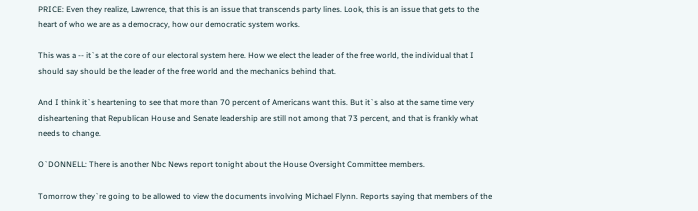PRICE: Even they realize, Lawrence, that this is an issue that transcends party lines. Look, this is an issue that gets to the heart of who we are as a democracy, how our democratic system works.

This was a -- it`s at the core of our electoral system here. How we elect the leader of the free world, the individual that I should say should be the leader of the free world and the mechanics behind that.

And I think it`s heartening to see that more than 70 percent of Americans want this. But it`s also at the same time very disheartening that Republican House and Senate leadership are still not among that 73 percent, and that is frankly what needs to change.

O`DONNELL: There is another Nbc News report tonight about the House Oversight Committee members.

Tomorrow they`re going to be allowed to view the documents involving Michael Flynn. Reports saying that members of the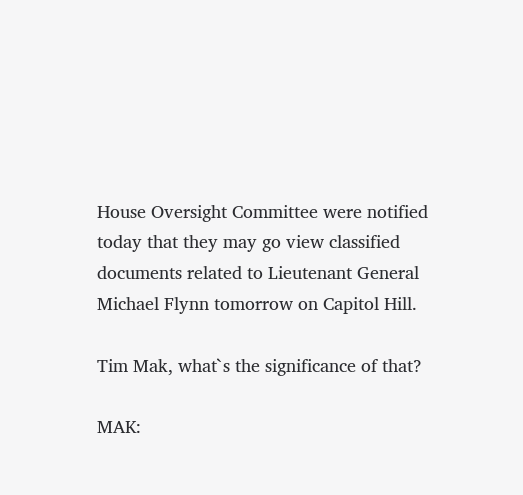House Oversight Committee were notified today that they may go view classified documents related to Lieutenant General Michael Flynn tomorrow on Capitol Hill.

Tim Mak, what`s the significance of that?

MAK: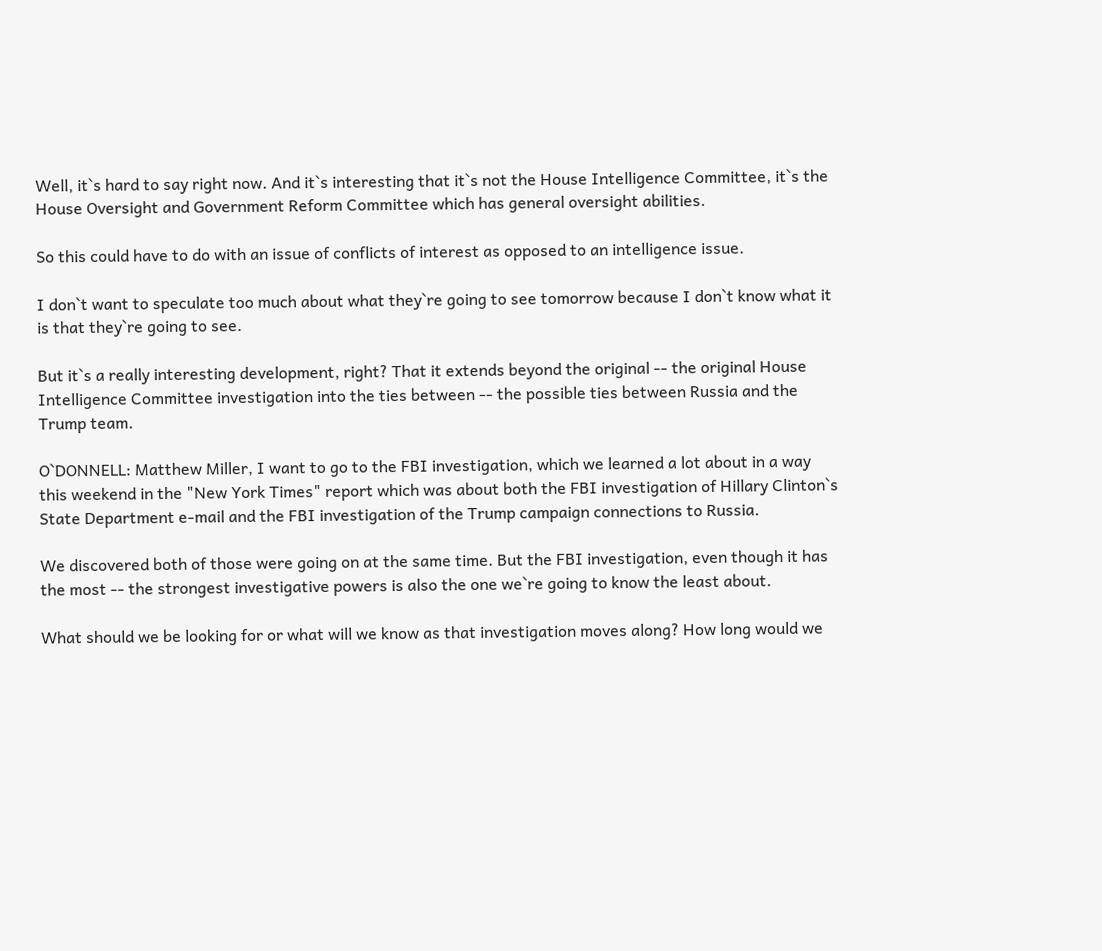Well, it`s hard to say right now. And it`s interesting that it`s not the House Intelligence Committee, it`s the House Oversight and Government Reform Committee which has general oversight abilities.

So this could have to do with an issue of conflicts of interest as opposed to an intelligence issue.

I don`t want to speculate too much about what they`re going to see tomorrow because I don`t know what it is that they`re going to see.

But it`s a really interesting development, right? That it extends beyond the original -- the original House Intelligence Committee investigation into the ties between -- the possible ties between Russia and the Trump team.

O`DONNELL: Matthew Miller, I want to go to the FBI investigation, which we learned a lot about in a way this weekend in the "New York Times" report which was about both the FBI investigation of Hillary Clinton`s State Department e-mail and the FBI investigation of the Trump campaign connections to Russia.

We discovered both of those were going on at the same time. But the FBI investigation, even though it has the most -- the strongest investigative powers is also the one we`re going to know the least about.

What should we be looking for or what will we know as that investigation moves along? How long would we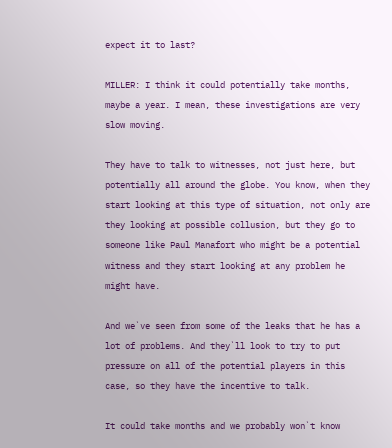expect it to last?

MILLER: I think it could potentially take months, maybe a year. I mean, these investigations are very slow moving.

They have to talk to witnesses, not just here, but potentially all around the globe. You know, when they start looking at this type of situation, not only are they looking at possible collusion, but they go to someone like Paul Manafort who might be a potential witness and they start looking at any problem he might have.

And we`ve seen from some of the leaks that he has a lot of problems. And they`ll look to try to put pressure on all of the potential players in this case, so they have the incentive to talk.

It could take months and we probably won`t know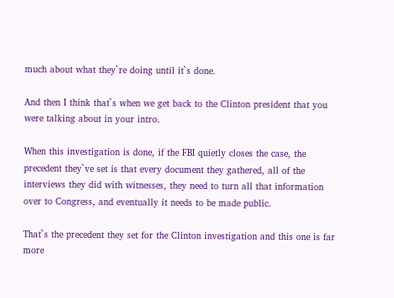much about what they`re doing until it`s done.

And then I think that`s when we get back to the Clinton president that you were talking about in your intro.

When this investigation is done, if the FBI quietly closes the case, the precedent they`ve set is that every document they gathered, all of the interviews they did with witnesses, they need to turn all that information over to Congress, and eventually it needs to be made public.

That`s the precedent they set for the Clinton investigation and this one is far more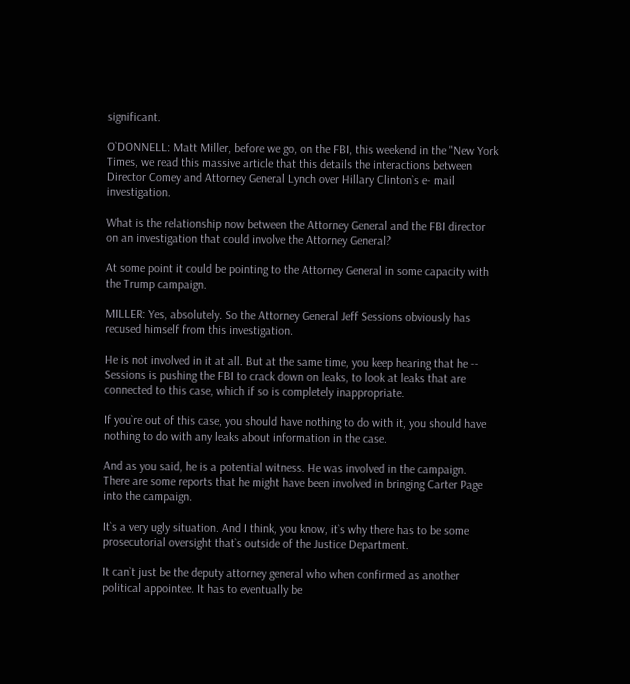significant.

O`DONNELL: Matt Miller, before we go, on the FBI, this weekend in the "New York Times, we read this massive article that this details the interactions between Director Comey and Attorney General Lynch over Hillary Clinton`s e- mail investigation.

What is the relationship now between the Attorney General and the FBI director on an investigation that could involve the Attorney General?

At some point it could be pointing to the Attorney General in some capacity with the Trump campaign.

MILLER: Yes, absolutely. So the Attorney General Jeff Sessions obviously has recused himself from this investigation.

He is not involved in it at all. But at the same time, you keep hearing that he -- Sessions is pushing the FBI to crack down on leaks, to look at leaks that are connected to this case, which if so is completely inappropriate.

If you`re out of this case, you should have nothing to do with it, you should have nothing to do with any leaks about information in the case.

And as you said, he is a potential witness. He was involved in the campaign. There are some reports that he might have been involved in bringing Carter Page into the campaign.

It`s a very ugly situation. And I think, you know, it`s why there has to be some prosecutorial oversight that`s outside of the Justice Department.

It can`t just be the deputy attorney general who when confirmed as another political appointee. It has to eventually be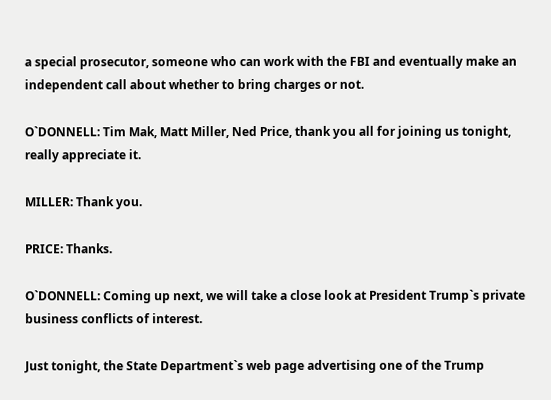a special prosecutor, someone who can work with the FBI and eventually make an independent call about whether to bring charges or not.

O`DONNELL: Tim Mak, Matt Miller, Ned Price, thank you all for joining us tonight, really appreciate it.

MILLER: Thank you.

PRICE: Thanks.

O`DONNELL: Coming up next, we will take a close look at President Trump`s private business conflicts of interest.

Just tonight, the State Department`s web page advertising one of the Trump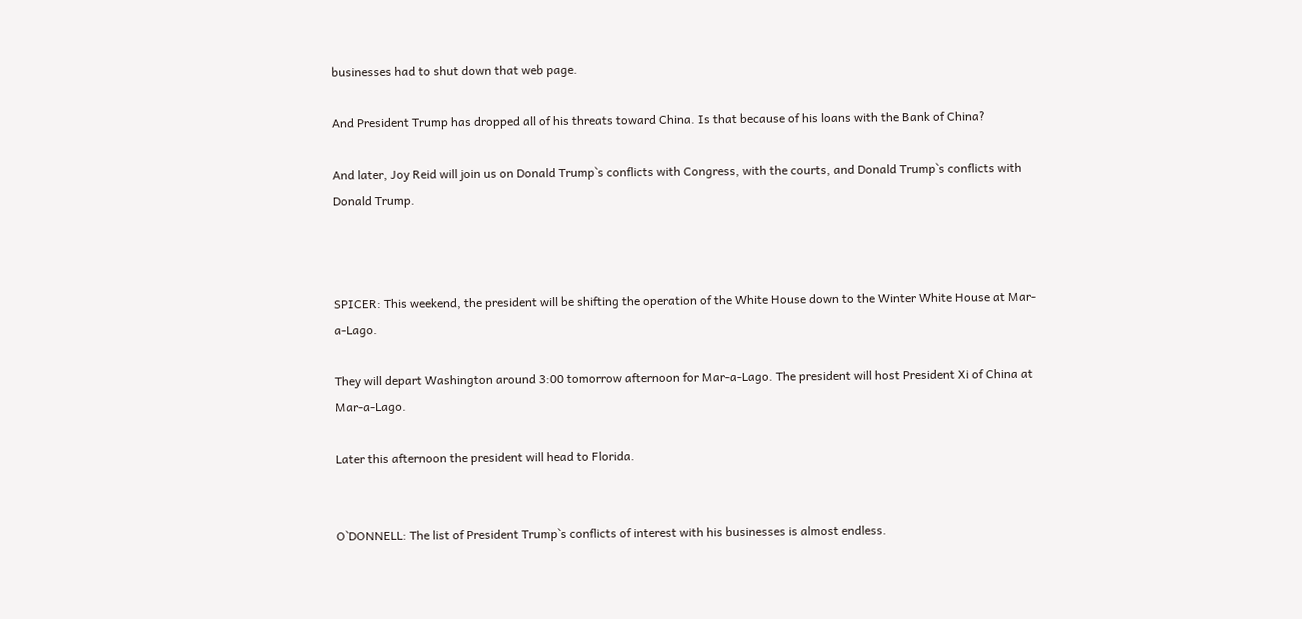businesses had to shut down that web page.

And President Trump has dropped all of his threats toward China. Is that because of his loans with the Bank of China?

And later, Joy Reid will join us on Donald Trump`s conflicts with Congress, with the courts, and Donald Trump`s conflicts with Donald Trump.



SPICER: This weekend, the president will be shifting the operation of the White House down to the Winter White House at Mar-a-Lago.

They will depart Washington around 3:00 tomorrow afternoon for Mar-a-Lago. The president will host President Xi of China at Mar-a-Lago.

Later this afternoon the president will head to Florida.


O`DONNELL: The list of President Trump`s conflicts of interest with his businesses is almost endless.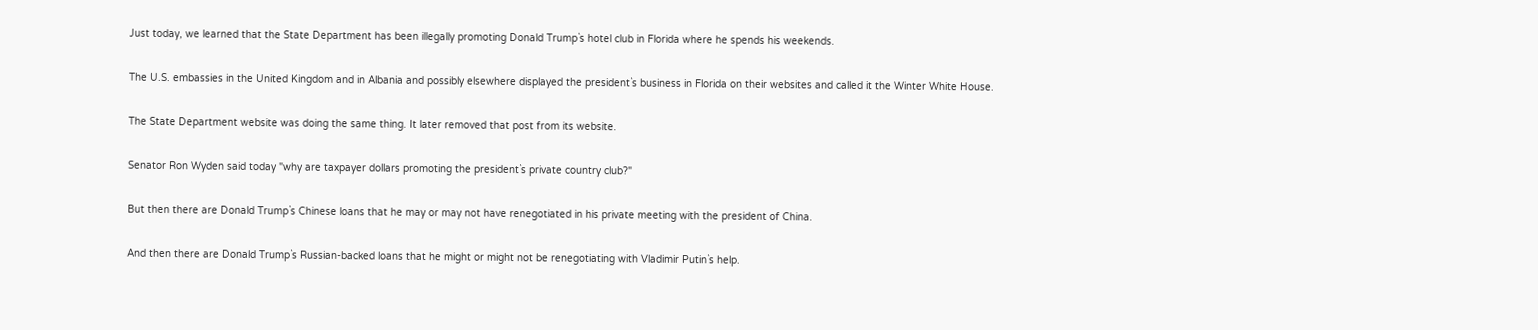Just today, we learned that the State Department has been illegally promoting Donald Trump`s hotel club in Florida where he spends his weekends.

The U.S. embassies in the United Kingdom and in Albania and possibly elsewhere displayed the president`s business in Florida on their websites and called it the Winter White House.

The State Department website was doing the same thing. It later removed that post from its website.

Senator Ron Wyden said today "why are taxpayer dollars promoting the president`s private country club?"

But then there are Donald Trump`s Chinese loans that he may or may not have renegotiated in his private meeting with the president of China.

And then there are Donald Trump`s Russian-backed loans that he might or might not be renegotiating with Vladimir Putin`s help.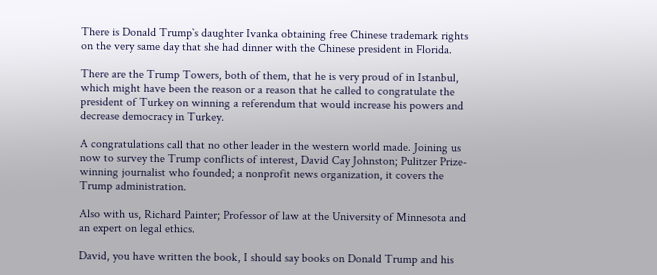There is Donald Trump`s daughter Ivanka obtaining free Chinese trademark rights on the very same day that she had dinner with the Chinese president in Florida.

There are the Trump Towers, both of them, that he is very proud of in Istanbul, which might have been the reason or a reason that he called to congratulate the president of Turkey on winning a referendum that would increase his powers and decrease democracy in Turkey.

A congratulations call that no other leader in the western world made. Joining us now to survey the Trump conflicts of interest, David Cay Johnston; Pulitzer Prize-winning journalist who founded; a nonprofit news organization, it covers the Trump administration.

Also with us, Richard Painter; Professor of law at the University of Minnesota and an expert on legal ethics.

David, you have written the book, I should say books on Donald Trump and his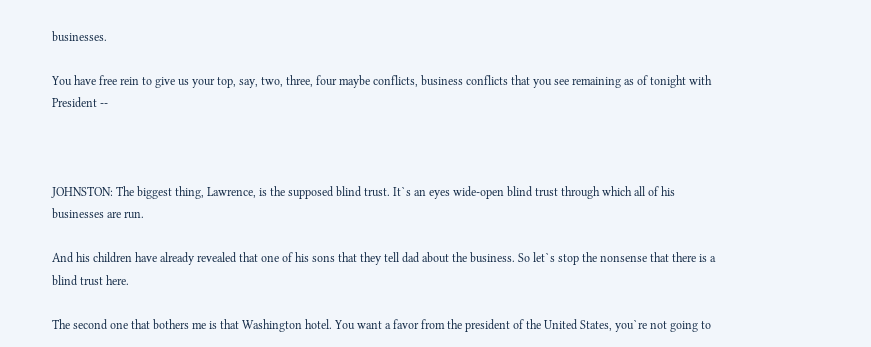businesses.

You have free rein to give us your top, say, two, three, four maybe conflicts, business conflicts that you see remaining as of tonight with President --



JOHNSTON: The biggest thing, Lawrence, is the supposed blind trust. It`s an eyes wide-open blind trust through which all of his businesses are run.

And his children have already revealed that one of his sons that they tell dad about the business. So let`s stop the nonsense that there is a blind trust here.

The second one that bothers me is that Washington hotel. You want a favor from the president of the United States, you`re not going to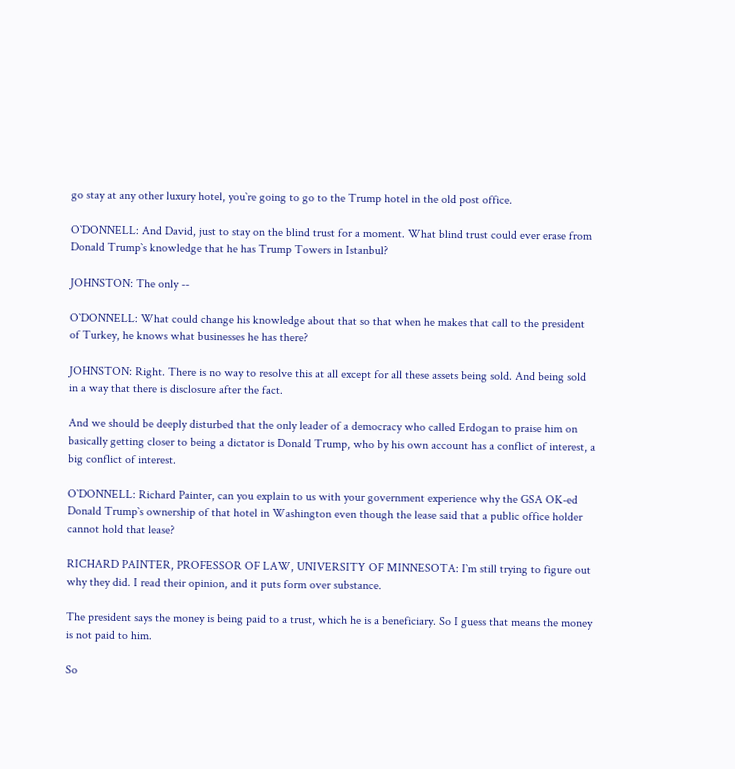go stay at any other luxury hotel, you`re going to go to the Trump hotel in the old post office.

O`DONNELL: And David, just to stay on the blind trust for a moment. What blind trust could ever erase from Donald Trump`s knowledge that he has Trump Towers in Istanbul?

JOHNSTON: The only --

O`DONNELL: What could change his knowledge about that so that when he makes that call to the president of Turkey, he knows what businesses he has there?

JOHNSTON: Right. There is no way to resolve this at all except for all these assets being sold. And being sold in a way that there is disclosure after the fact.

And we should be deeply disturbed that the only leader of a democracy who called Erdogan to praise him on basically getting closer to being a dictator is Donald Trump, who by his own account has a conflict of interest, a big conflict of interest.

O`DONNELL: Richard Painter, can you explain to us with your government experience why the GSA OK-ed Donald Trump`s ownership of that hotel in Washington even though the lease said that a public office holder cannot hold that lease?

RICHARD PAINTER, PROFESSOR OF LAW, UNIVERSITY OF MINNESOTA: I`m still trying to figure out why they did. I read their opinion, and it puts form over substance.

The president says the money is being paid to a trust, which he is a beneficiary. So I guess that means the money is not paid to him.

So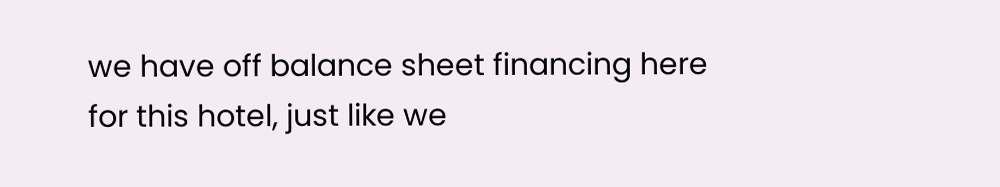we have off balance sheet financing here for this hotel, just like we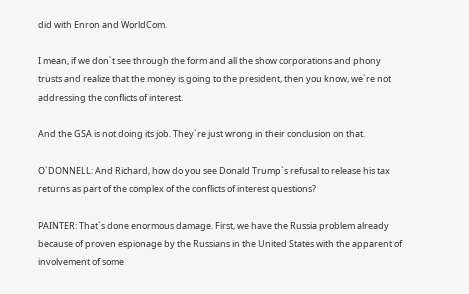did with Enron and WorldCom.

I mean, if we don`t see through the form and all the show corporations and phony trusts and realize that the money is going to the president, then you know, we`re not addressing the conflicts of interest.

And the GSA is not doing its job. They`re just wrong in their conclusion on that.

O`DONNELL: And Richard, how do you see Donald Trump`s refusal to release his tax returns as part of the complex of the conflicts of interest questions?

PAINTER: That`s done enormous damage. First, we have the Russia problem already because of proven espionage by the Russians in the United States with the apparent of involvement of some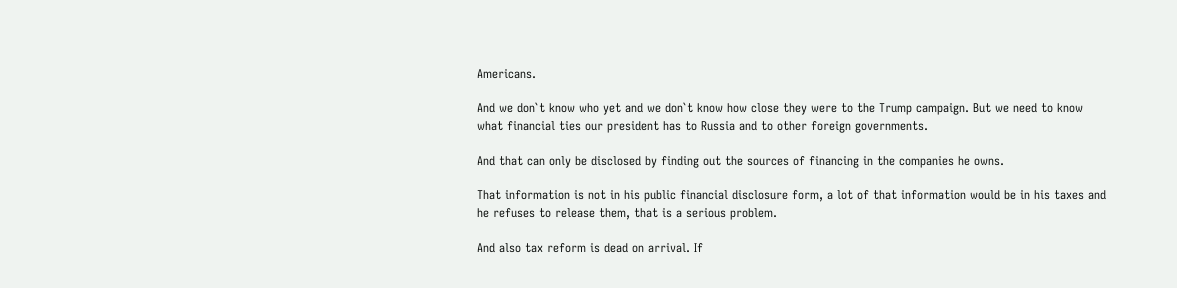Americans.

And we don`t know who yet and we don`t know how close they were to the Trump campaign. But we need to know what financial ties our president has to Russia and to other foreign governments.

And that can only be disclosed by finding out the sources of financing in the companies he owns.

That information is not in his public financial disclosure form, a lot of that information would be in his taxes and he refuses to release them, that is a serious problem.

And also tax reform is dead on arrival. If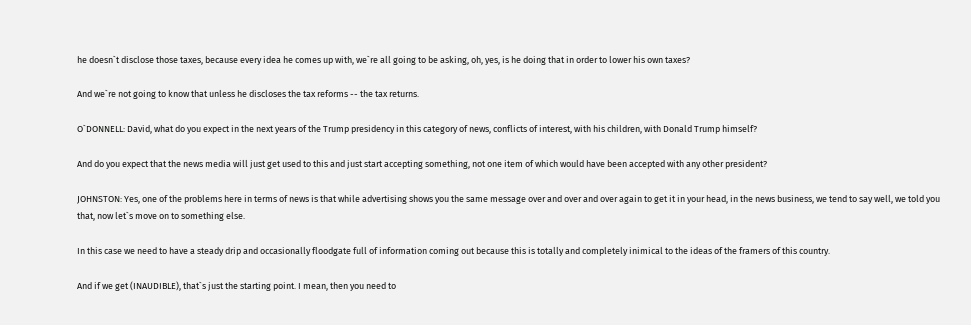he doesn`t disclose those taxes, because every idea he comes up with, we`re all going to be asking, oh, yes, is he doing that in order to lower his own taxes?

And we`re not going to know that unless he discloses the tax reforms -- the tax returns.

O`DONNELL: David, what do you expect in the next years of the Trump presidency in this category of news, conflicts of interest, with his children, with Donald Trump himself?

And do you expect that the news media will just get used to this and just start accepting something, not one item of which would have been accepted with any other president?

JOHNSTON: Yes, one of the problems here in terms of news is that while advertising shows you the same message over and over and over again to get it in your head, in the news business, we tend to say well, we told you that, now let`s move on to something else.

In this case we need to have a steady drip and occasionally floodgate full of information coming out because this is totally and completely inimical to the ideas of the framers of this country.

And if we get (INAUDIBLE), that`s just the starting point. I mean, then you need to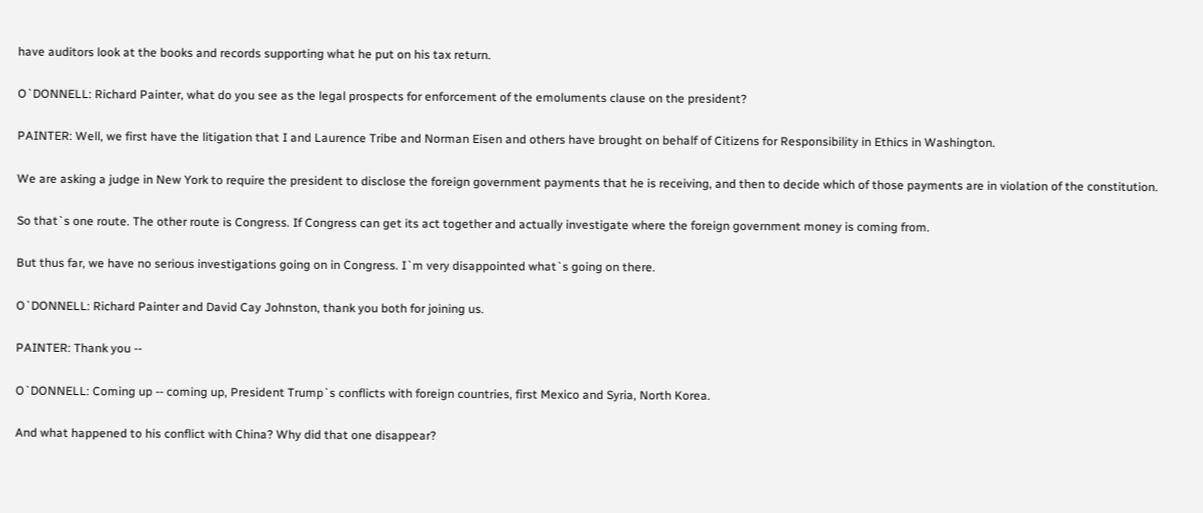have auditors look at the books and records supporting what he put on his tax return.

O`DONNELL: Richard Painter, what do you see as the legal prospects for enforcement of the emoluments clause on the president?

PAINTER: Well, we first have the litigation that I and Laurence Tribe and Norman Eisen and others have brought on behalf of Citizens for Responsibility in Ethics in Washington.

We are asking a judge in New York to require the president to disclose the foreign government payments that he is receiving, and then to decide which of those payments are in violation of the constitution.

So that`s one route. The other route is Congress. If Congress can get its act together and actually investigate where the foreign government money is coming from.

But thus far, we have no serious investigations going on in Congress. I`m very disappointed what`s going on there.

O`DONNELL: Richard Painter and David Cay Johnston, thank you both for joining us.

PAINTER: Thank you --

O`DONNELL: Coming up -- coming up, President Trump`s conflicts with foreign countries, first Mexico and Syria, North Korea.

And what happened to his conflict with China? Why did that one disappear?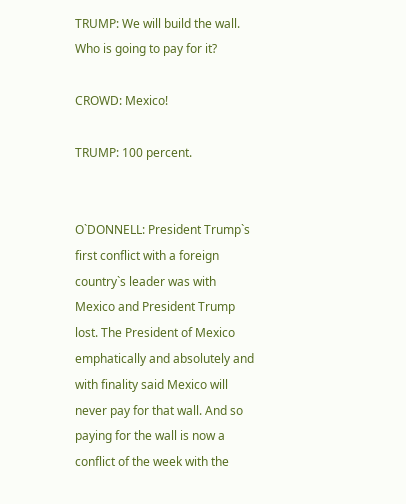TRUMP: We will build the wall. Who is going to pay for it?

CROWD: Mexico!

TRUMP: 100 percent.


O`DONNELL: President Trump`s first conflict with a foreign country`s leader was with Mexico and President Trump lost. The President of Mexico emphatically and absolutely and with finality said Mexico will never pay for that wall. And so paying for the wall is now a conflict of the week with the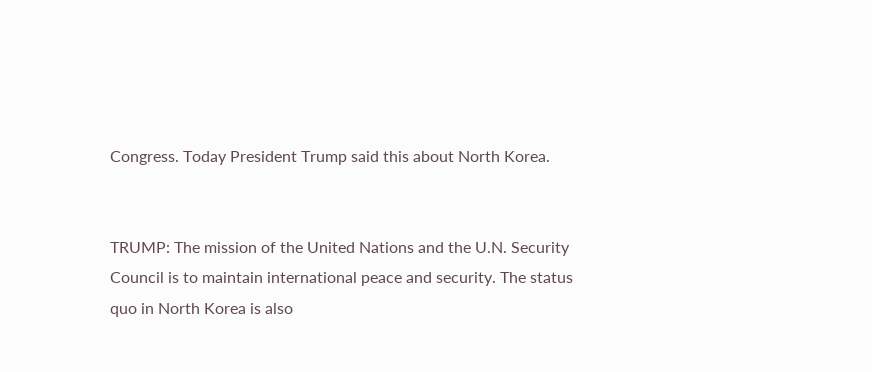Congress. Today President Trump said this about North Korea.


TRUMP: The mission of the United Nations and the U.N. Security Council is to maintain international peace and security. The status quo in North Korea is also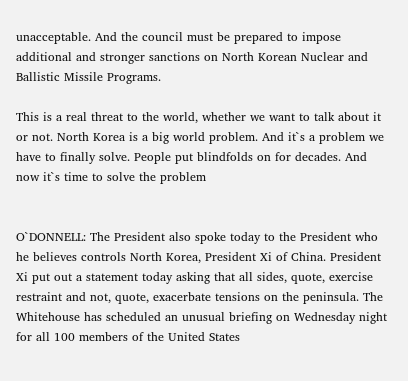unacceptable. And the council must be prepared to impose additional and stronger sanctions on North Korean Nuclear and Ballistic Missile Programs.

This is a real threat to the world, whether we want to talk about it or not. North Korea is a big world problem. And it`s a problem we have to finally solve. People put blindfolds on for decades. And now it`s time to solve the problem


O`DONNELL: The President also spoke today to the President who he believes controls North Korea, President Xi of China. President Xi put out a statement today asking that all sides, quote, exercise restraint and not, quote, exacerbate tensions on the peninsula. The Whitehouse has scheduled an unusual briefing on Wednesday night for all 100 members of the United States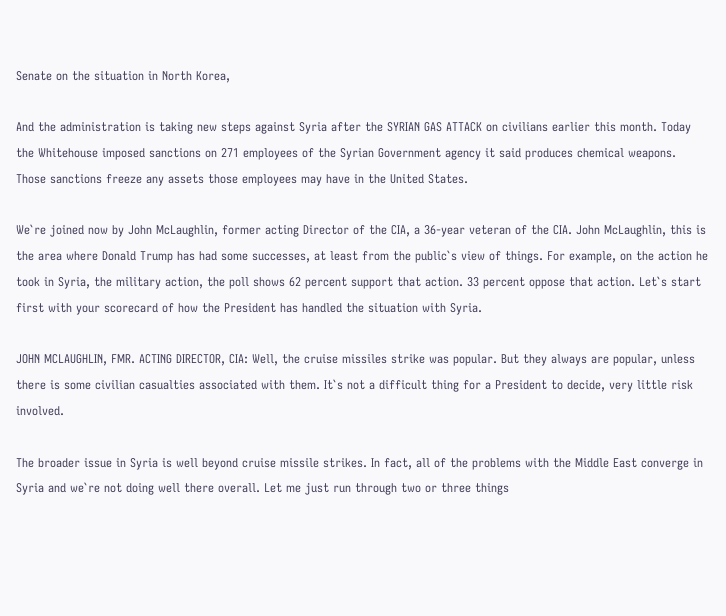Senate on the situation in North Korea,

And the administration is taking new steps against Syria after the SYRIAN GAS ATTACK on civilians earlier this month. Today the Whitehouse imposed sanctions on 271 employees of the Syrian Government agency it said produces chemical weapons. Those sanctions freeze any assets those employees may have in the United States.

We`re joined now by John McLaughlin, former acting Director of the CIA, a 36-year veteran of the CIA. John McLaughlin, this is the area where Donald Trump has had some successes, at least from the public`s view of things. For example, on the action he took in Syria, the military action, the poll shows 62 percent support that action. 33 percent oppose that action. Let`s start first with your scorecard of how the President has handled the situation with Syria.

JOHN MCLAUGHLIN, FMR. ACTING DIRECTOR, CIA: Well, the cruise missiles strike was popular. But they always are popular, unless there is some civilian casualties associated with them. It`s not a difficult thing for a President to decide, very little risk involved.

The broader issue in Syria is well beyond cruise missile strikes. In fact, all of the problems with the Middle East converge in Syria and we`re not doing well there overall. Let me just run through two or three things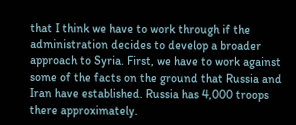that I think we have to work through if the administration decides to develop a broader approach to Syria. First, we have to work against some of the facts on the ground that Russia and Iran have established. Russia has 4,000 troops there approximately.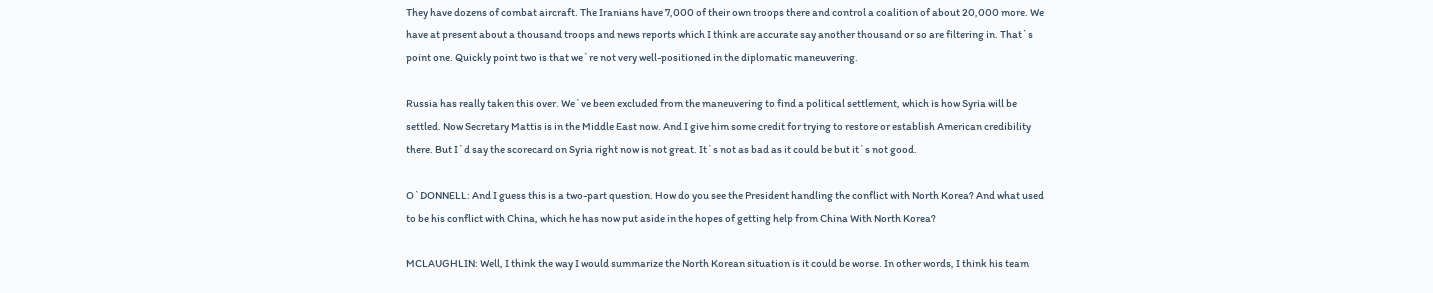They have dozens of combat aircraft. The Iranians have 7,000 of their own troops there and control a coalition of about 20,000 more. We have at present about a thousand troops and news reports which I think are accurate say another thousand or so are filtering in. That`s point one. Quickly point two is that we`re not very well-positioned in the diplomatic maneuvering.

Russia has really taken this over. We`ve been excluded from the maneuvering to find a political settlement, which is how Syria will be settled. Now Secretary Mattis is in the Middle East now. And I give him some credit for trying to restore or establish American credibility there. But I`d say the scorecard on Syria right now is not great. It`s not as bad as it could be but it`s not good.

O`DONNELL: And I guess this is a two-part question. How do you see the President handling the conflict with North Korea? And what used to be his conflict with China, which he has now put aside in the hopes of getting help from China With North Korea?

MCLAUGHLIN: Well, I think the way I would summarize the North Korean situation is it could be worse. In other words, I think his team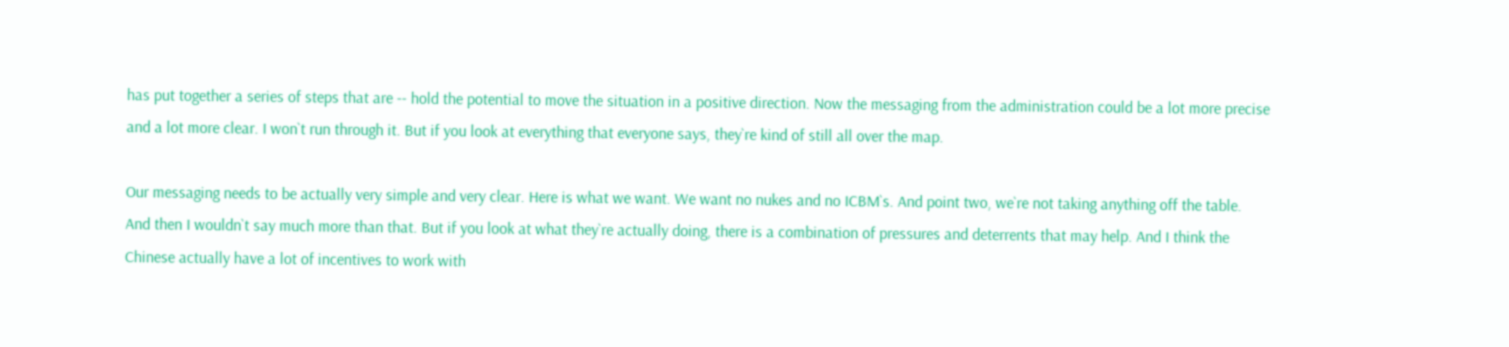has put together a series of steps that are -- hold the potential to move the situation in a positive direction. Now the messaging from the administration could be a lot more precise and a lot more clear. I won`t run through it. But if you look at everything that everyone says, they`re kind of still all over the map.

Our messaging needs to be actually very simple and very clear. Here is what we want. We want no nukes and no ICBM`s. And point two, we`re not taking anything off the table. And then I wouldn`t say much more than that. But if you look at what they`re actually doing, there is a combination of pressures and deterrents that may help. And I think the Chinese actually have a lot of incentives to work with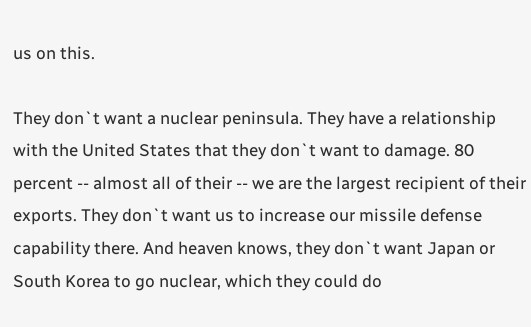us on this.

They don`t want a nuclear peninsula. They have a relationship with the United States that they don`t want to damage. 80 percent -- almost all of their -- we are the largest recipient of their exports. They don`t want us to increase our missile defense capability there. And heaven knows, they don`t want Japan or South Korea to go nuclear, which they could do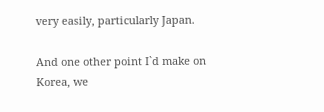very easily, particularly Japan.

And one other point I`d make on Korea, we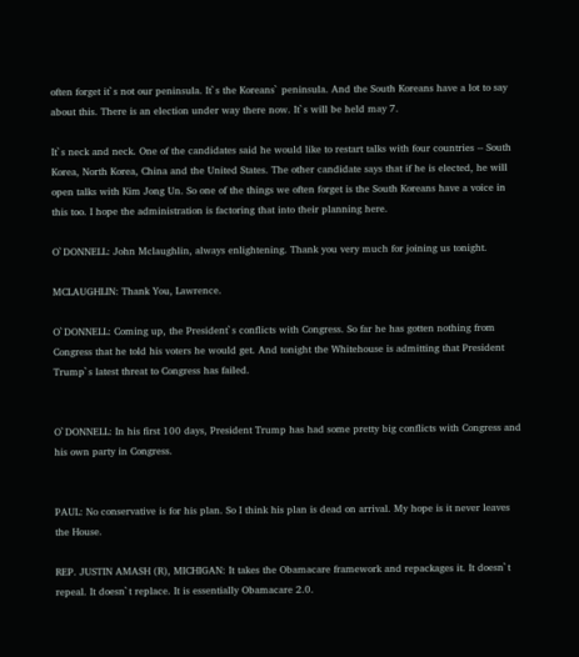often forget it`s not our peninsula. It`s the Koreans` peninsula. And the South Koreans have a lot to say about this. There is an election under way there now. It`s will be held may 7.

It`s neck and neck. One of the candidates said he would like to restart talks with four countries -- South Korea, North Korea, China and the United States. The other candidate says that if he is elected, he will open talks with Kim Jong Un. So one of the things we often forget is the South Koreans have a voice in this too. I hope the administration is factoring that into their planning here.

O`DONNELL: John Mclaughlin, always enlightening. Thank you very much for joining us tonight.

MCLAUGHLIN: Thank You, Lawrence.

O`DONNELL: Coming up, the President`s conflicts with Congress. So far he has gotten nothing from Congress that he told his voters he would get. And tonight the Whitehouse is admitting that President Trump`s latest threat to Congress has failed.


O`DONNELL: In his first 100 days, President Trump has had some pretty big conflicts with Congress and his own party in Congress.


PAUL: No conservative is for his plan. So I think his plan is dead on arrival. My hope is it never leaves the House.

REP. JUSTIN AMASH (R), MICHIGAN: It takes the Obamacare framework and repackages it. It doesn`t repeal. It doesn`t replace. It is essentially Obamacare 2.0.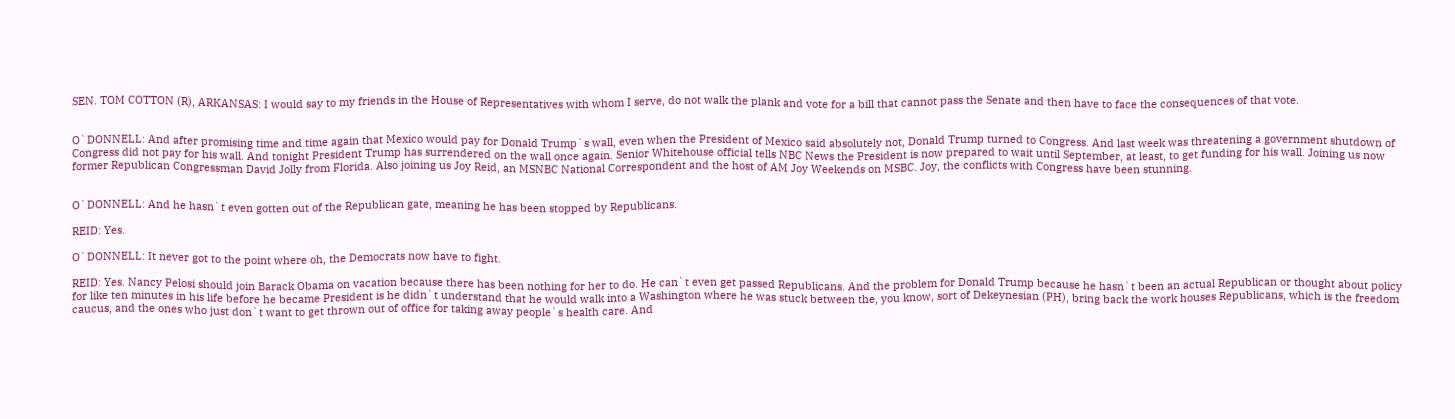SEN. TOM COTTON (R), ARKANSAS: I would say to my friends in the House of Representatives with whom I serve, do not walk the plank and vote for a bill that cannot pass the Senate and then have to face the consequences of that vote.


O`DONNELL: And after promising time and time again that Mexico would pay for Donald Trump`s wall, even when the President of Mexico said absolutely not, Donald Trump turned to Congress. And last week was threatening a government shutdown of Congress did not pay for his wall. And tonight President Trump has surrendered on the wall once again. Senior Whitehouse official tells NBC News the President is now prepared to wait until September, at least, to get funding for his wall. Joining us now former Republican Congressman David Jolly from Florida. Also joining us Joy Reid, an MSNBC National Correspondent and the host of AM Joy Weekends on MSBC. Joy, the conflicts with Congress have been stunning.


O`DONNELL: And he hasn`t even gotten out of the Republican gate, meaning he has been stopped by Republicans.

REID: Yes.

O`DONNELL: It never got to the point where oh, the Democrats now have to fight.

REID: Yes. Nancy Pelosi should join Barack Obama on vacation because there has been nothing for her to do. He can`t even get passed Republicans. And the problem for Donald Trump because he hasn`t been an actual Republican or thought about policy for like ten minutes in his life before he became President is he didn`t understand that he would walk into a Washington where he was stuck between the, you know, sort of Dekeynesian (PH), bring back the work houses Republicans, which is the freedom caucus, and the ones who just don`t want to get thrown out of office for taking away people`s health care. And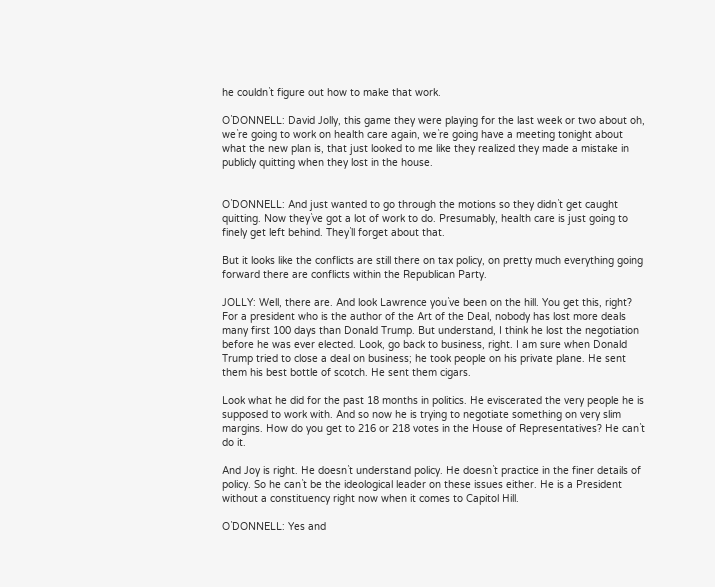he couldn`t figure out how to make that work.

O`DONNELL: David Jolly, this game they were playing for the last week or two about oh, we`re going to work on health care again, we`re going have a meeting tonight about what the new plan is, that just looked to me like they realized they made a mistake in publicly quitting when they lost in the house.


O`DONNELL: And just wanted to go through the motions so they didn`t get caught quitting. Now they`ve got a lot of work to do. Presumably, health care is just going to finely get left behind. They`ll forget about that.

But it looks like the conflicts are still there on tax policy, on pretty much everything going forward there are conflicts within the Republican Party.

JOLLY: Well, there are. And look Lawrence you`ve been on the hill. You get this, right? For a president who is the author of the Art of the Deal, nobody has lost more deals many first 100 days than Donald Trump. But understand, I think he lost the negotiation before he was ever elected. Look, go back to business, right. I am sure when Donald Trump tried to close a deal on business; he took people on his private plane. He sent them his best bottle of scotch. He sent them cigars.

Look what he did for the past 18 months in politics. He eviscerated the very people he is supposed to work with. And so now he is trying to negotiate something on very slim margins. How do you get to 216 or 218 votes in the House of Representatives? He can`t do it.

And Joy is right. He doesn`t understand policy. He doesn`t practice in the finer details of policy. So he can`t be the ideological leader on these issues either. He is a President without a constituency right now when it comes to Capitol Hill.

O`DONNELL: Yes and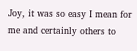Joy, it was so easy I mean for me and certainly others to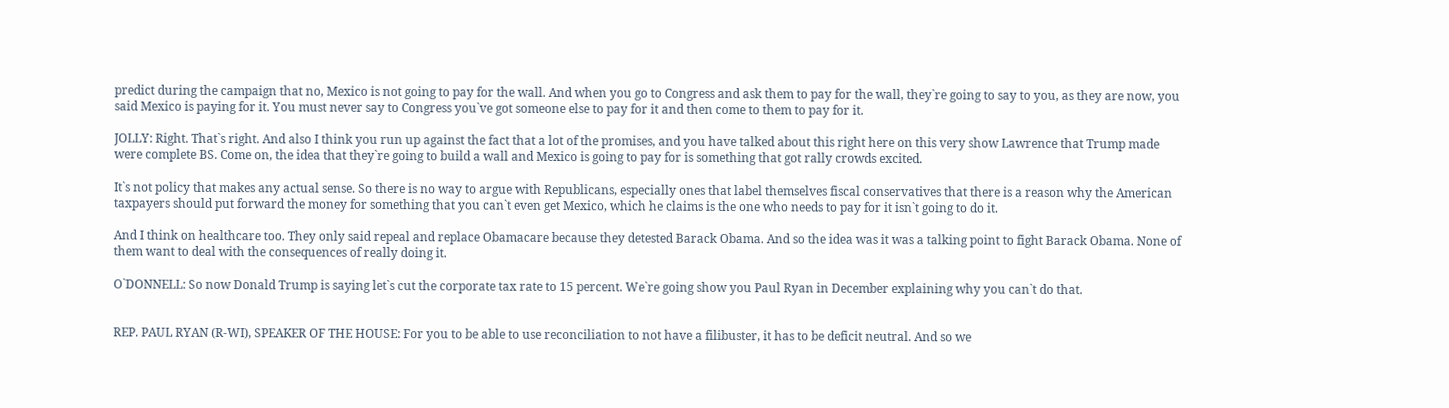predict during the campaign that no, Mexico is not going to pay for the wall. And when you go to Congress and ask them to pay for the wall, they`re going to say to you, as they are now, you said Mexico is paying for it. You must never say to Congress you`ve got someone else to pay for it and then come to them to pay for it.

JOLLY: Right. That`s right. And also I think you run up against the fact that a lot of the promises, and you have talked about this right here on this very show Lawrence that Trump made were complete BS. Come on, the idea that they`re going to build a wall and Mexico is going to pay for is something that got rally crowds excited.

It`s not policy that makes any actual sense. So there is no way to argue with Republicans, especially ones that label themselves fiscal conservatives that there is a reason why the American taxpayers should put forward the money for something that you can`t even get Mexico, which he claims is the one who needs to pay for it isn`t going to do it.

And I think on healthcare too. They only said repeal and replace Obamacare because they detested Barack Obama. And so the idea was it was a talking point to fight Barack Obama. None of them want to deal with the consequences of really doing it.

O`DONNELL: So now Donald Trump is saying let`s cut the corporate tax rate to 15 percent. We`re going show you Paul Ryan in December explaining why you can`t do that.


REP. PAUL RYAN (R-WI), SPEAKER OF THE HOUSE: For you to be able to use reconciliation to not have a filibuster, it has to be deficit neutral. And so we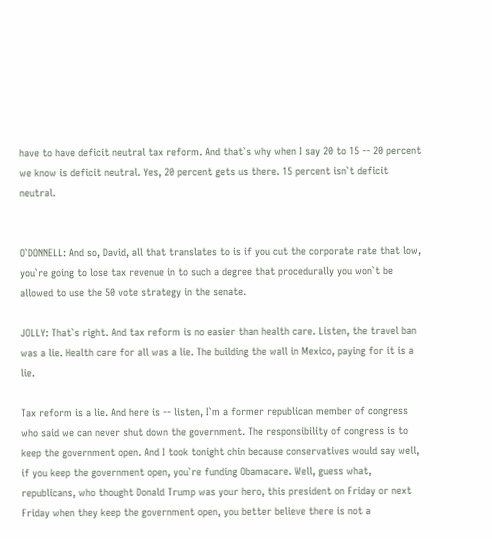have to have deficit neutral tax reform. And that`s why when I say 20 to 15 -- 20 percent we know is deficit neutral. Yes, 20 percent gets us there. 15 percent isn`t deficit neutral.


O`DONNELL: And so, David, all that translates to is if you cut the corporate rate that low, you`re going to lose tax revenue in to such a degree that procedurally you won`t be allowed to use the 50 vote strategy in the senate.

JOLLY: That`s right. And tax reform is no easier than health care. Listen, the travel ban was a lie. Health care for all was a lie. The building the wall in Mexico, paying for it is a lie.

Tax reform is a lie. And here is -- listen, I`m a former republican member of congress who said we can never shut down the government. The responsibility of congress is to keep the government open. And I took tonight chin because conservatives would say well, if you keep the government open, you`re funding Obamacare. Well, guess what, republicans, who thought Donald Trump was your hero, this president on Friday or next Friday when they keep the government open, you better believe there is not a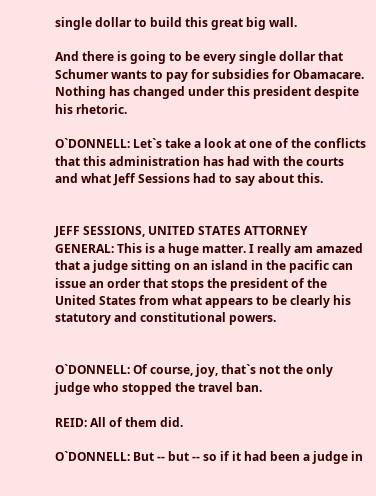single dollar to build this great big wall.

And there is going to be every single dollar that Schumer wants to pay for subsidies for Obamacare. Nothing has changed under this president despite his rhetoric.

O`DONNELL: Let`s take a look at one of the conflicts that this administration has had with the courts and what Jeff Sessions had to say about this.


JEFF SESSIONS, UNITED STATES ATTORNEY GENERAL: This is a huge matter. I really am amazed that a judge sitting on an island in the pacific can issue an order that stops the president of the United States from what appears to be clearly his statutory and constitutional powers.


O`DONNELL: Of course, joy, that`s not the only judge who stopped the travel ban.

REID: All of them did.

O`DONNELL: But -- but -- so if it had been a judge in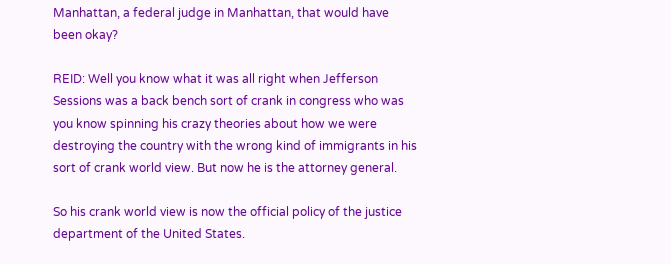Manhattan, a federal judge in Manhattan, that would have been okay?

REID: Well you know what it was all right when Jefferson Sessions was a back bench sort of crank in congress who was you know spinning his crazy theories about how we were destroying the country with the wrong kind of immigrants in his sort of crank world view. But now he is the attorney general.

So his crank world view is now the official policy of the justice department of the United States.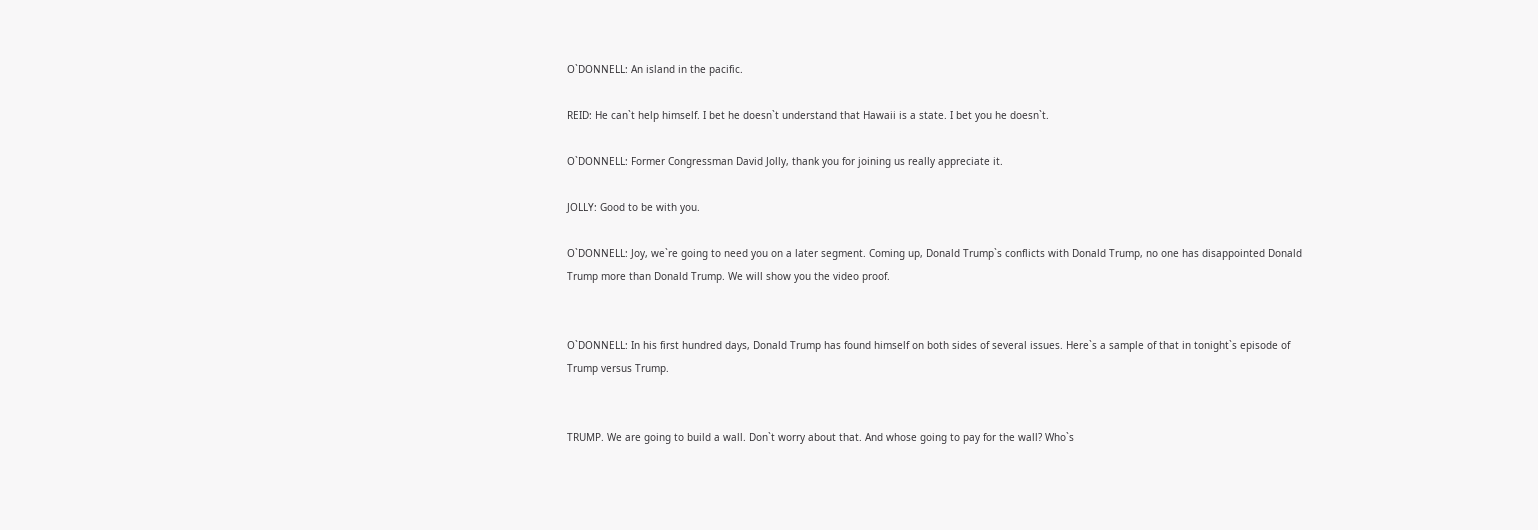O`DONNELL: An island in the pacific.

REID: He can`t help himself. I bet he doesn`t understand that Hawaii is a state. I bet you he doesn`t.

O`DONNELL: Former Congressman David Jolly, thank you for joining us really appreciate it.

JOLLY: Good to be with you.

O`DONNELL: Joy, we`re going to need you on a later segment. Coming up, Donald Trump`s conflicts with Donald Trump, no one has disappointed Donald Trump more than Donald Trump. We will show you the video proof.


O`DONNELL: In his first hundred days, Donald Trump has found himself on both sides of several issues. Here`s a sample of that in tonight`s episode of Trump versus Trump.


TRUMP. We are going to build a wall. Don`t worry about that. And whose going to pay for the wall? Who`s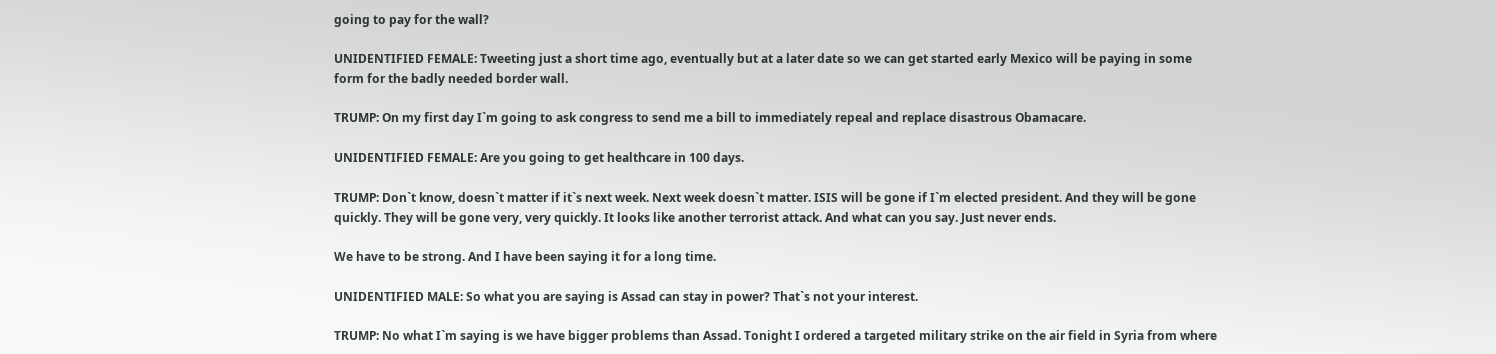going to pay for the wall?

UNIDENTIFIED FEMALE: Tweeting just a short time ago, eventually but at a later date so we can get started early Mexico will be paying in some form for the badly needed border wall.

TRUMP: On my first day I`m going to ask congress to send me a bill to immediately repeal and replace disastrous Obamacare.

UNIDENTIFIED FEMALE: Are you going to get healthcare in 100 days.

TRUMP: Don`t know, doesn`t matter if it`s next week. Next week doesn`t matter. ISIS will be gone if I`m elected president. And they will be gone quickly. They will be gone very, very quickly. It looks like another terrorist attack. And what can you say. Just never ends.

We have to be strong. And I have been saying it for a long time.

UNIDENTIFIED MALE: So what you are saying is Assad can stay in power? That`s not your interest.

TRUMP: No what I`m saying is we have bigger problems than Assad. Tonight I ordered a targeted military strike on the air field in Syria from where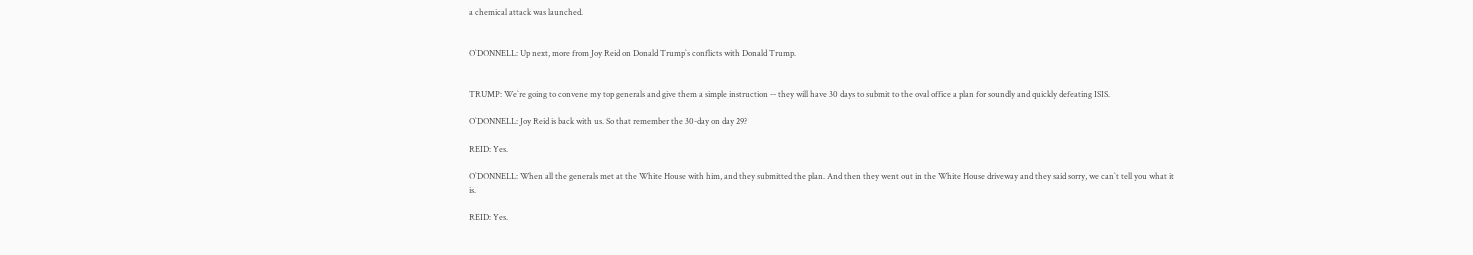a chemical attack was launched.


O`DONNELL: Up next, more from Joy Reid on Donald Trump`s conflicts with Donald Trump.


TRUMP: We`re going to convene my top generals and give them a simple instruction -- they will have 30 days to submit to the oval office a plan for soundly and quickly defeating ISIS.

O`DONNELL: Joy Reid is back with us. So that remember the 30-day on day 29?

REID: Yes.

O`DONNELL: When all the generals met at the White House with him, and they submitted the plan. And then they went out in the White House driveway and they said sorry, we can`t tell you what it is.

REID: Yes.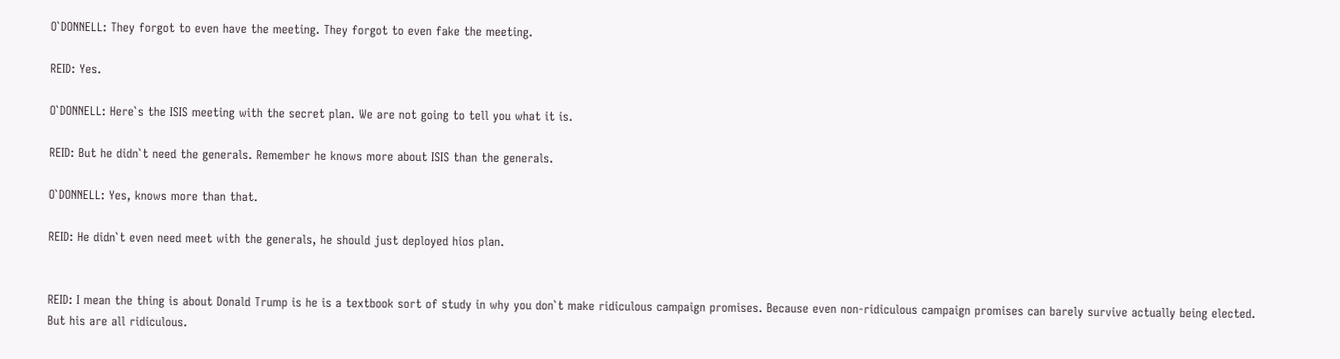O`DONNELL: They forgot to even have the meeting. They forgot to even fake the meeting.

REID: Yes.

O`DONNELL: Here`s the ISIS meeting with the secret plan. We are not going to tell you what it is.

REID: But he didn`t need the generals. Remember he knows more about ISIS than the generals.

O`DONNELL: Yes, knows more than that.

REID: He didn`t even need meet with the generals, he should just deployed hios plan.


REID: I mean the thing is about Donald Trump is he is a textbook sort of study in why you don`t make ridiculous campaign promises. Because even non-ridiculous campaign promises can barely survive actually being elected. But his are all ridiculous.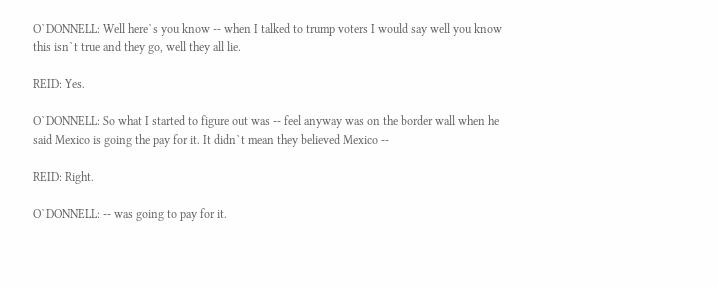O`DONNELL: Well here`s you know -- when I talked to trump voters I would say well you know this isn`t true and they go, well they all lie.

REID: Yes.

O`DONNELL: So what I started to figure out was -- feel anyway was on the border wall when he said Mexico is going the pay for it. It didn`t mean they believed Mexico --

REID: Right.

O`DONNELL: -- was going to pay for it.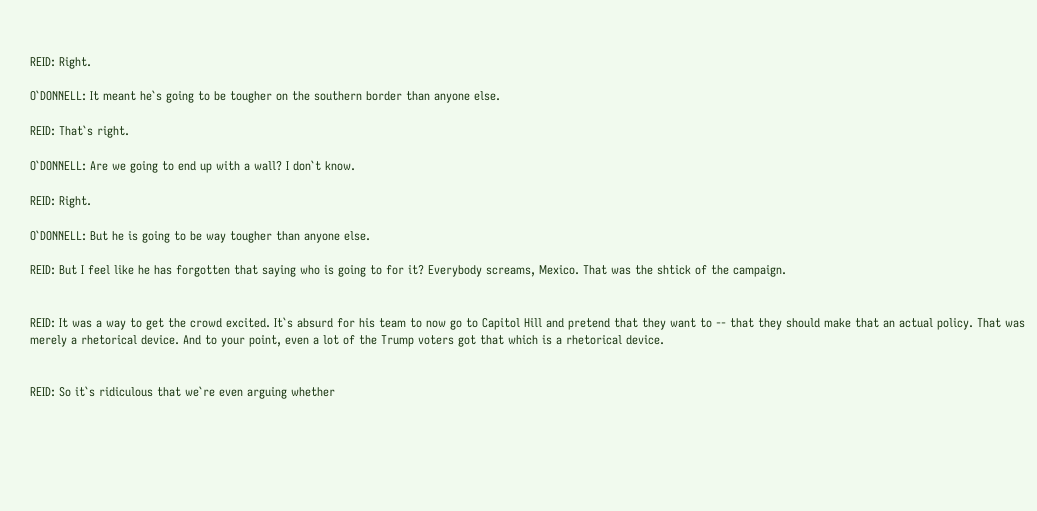REID: Right.

O`DONNELL: It meant he`s going to be tougher on the southern border than anyone else.

REID: That`s right.

O`DONNELL: Are we going to end up with a wall? I don`t know.

REID: Right.

O`DONNELL: But he is going to be way tougher than anyone else.

REID: But I feel like he has forgotten that saying who is going to for it? Everybody screams, Mexico. That was the shtick of the campaign.


REID: It was a way to get the crowd excited. It`s absurd for his team to now go to Capitol Hill and pretend that they want to -- that they should make that an actual policy. That was merely a rhetorical device. And to your point, even a lot of the Trump voters got that which is a rhetorical device.


REID: So it`s ridiculous that we`re even arguing whether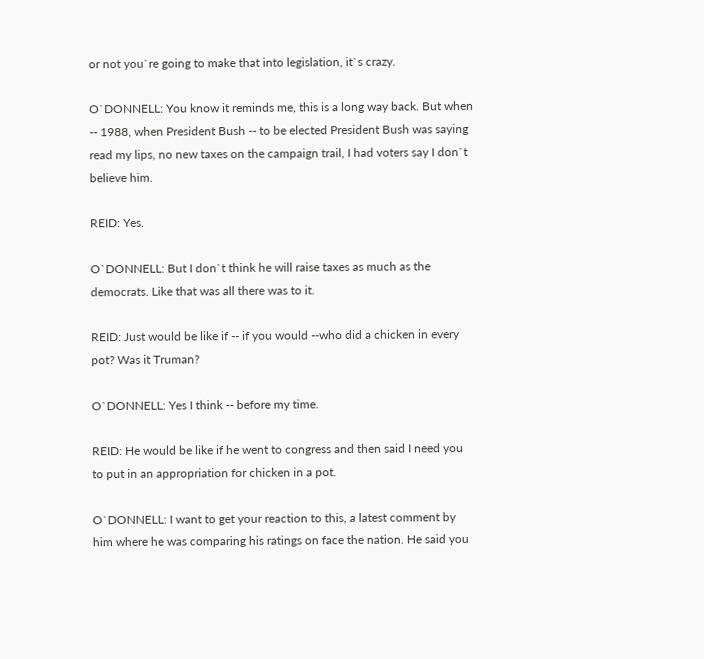or not you`re going to make that into legislation, it`s crazy.

O`DONNELL: You know it reminds me, this is a long way back. But when -- 1988, when President Bush -- to be elected President Bush was saying read my lips, no new taxes on the campaign trail, I had voters say I don`t believe him.

REID: Yes.

O`DONNELL: But I don`t think he will raise taxes as much as the democrats. Like that was all there was to it.

REID: Just would be like if -- if you would --who did a chicken in every pot? Was it Truman?

O`DONNELL: Yes I think -- before my time.

REID: He would be like if he went to congress and then said I need you to put in an appropriation for chicken in a pot.

O`DONNELL: I want to get your reaction to this, a latest comment by him where he was comparing his ratings on face the nation. He said you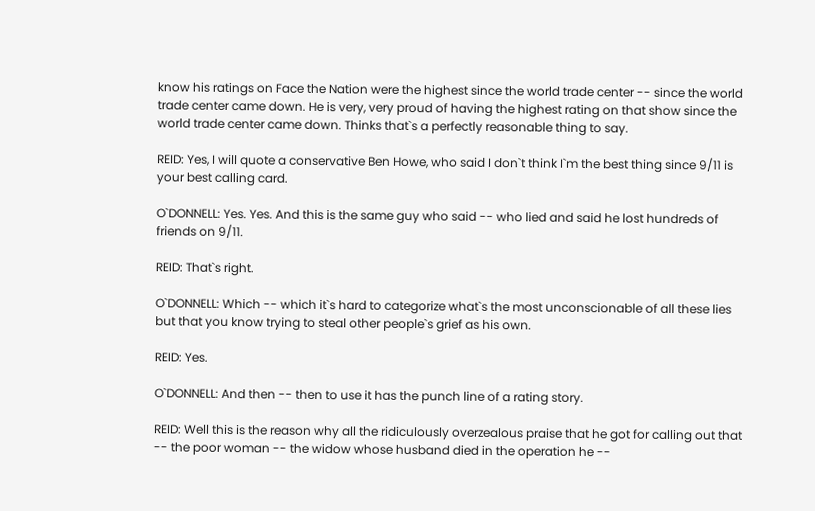know his ratings on Face the Nation were the highest since the world trade center -- since the world trade center came down. He is very, very proud of having the highest rating on that show since the world trade center came down. Thinks that`s a perfectly reasonable thing to say.

REID: Yes, I will quote a conservative Ben Howe, who said I don`t think I`m the best thing since 9/11 is your best calling card.

O`DONNELL: Yes. Yes. And this is the same guy who said -- who lied and said he lost hundreds of friends on 9/11.

REID: That`s right.

O`DONNELL: Which -- which it`s hard to categorize what`s the most unconscionable of all these lies but that you know trying to steal other people`s grief as his own.

REID: Yes.

O`DONNELL: And then -- then to use it has the punch line of a rating story.

REID: Well this is the reason why all the ridiculously overzealous praise that he got for calling out that -- the poor woman -- the widow whose husband died in the operation he --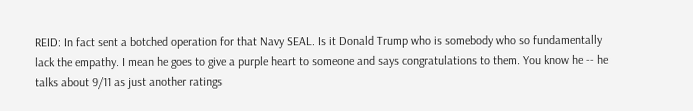REID: In fact sent a botched operation for that Navy SEAL. Is it Donald Trump who is somebody who so fundamentally lack the empathy. I mean he goes to give a purple heart to someone and says congratulations to them. You know he -- he talks about 9/11 as just another ratings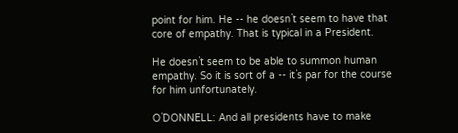point for him. He -- he doesn`t seem to have that core of empathy. That is typical in a President.

He doesn`t seem to be able to summon human empathy. So it is sort of a -- it`s par for the course for him unfortunately.

O`DONNELL: And all presidents have to make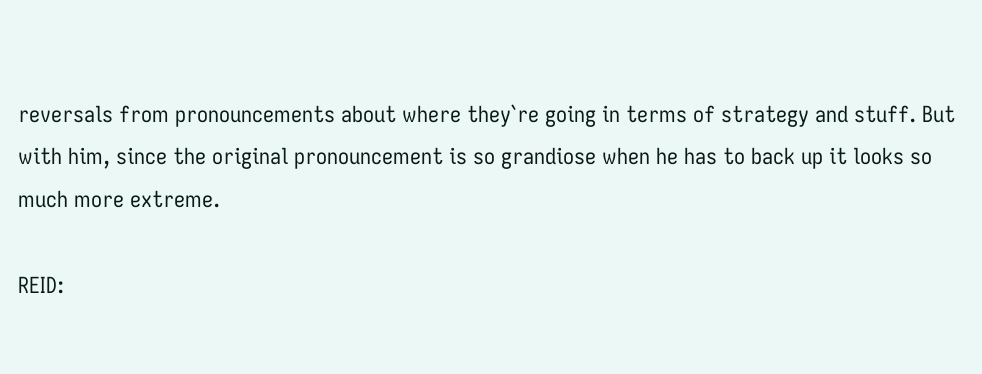reversals from pronouncements about where they`re going in terms of strategy and stuff. But with him, since the original pronouncement is so grandiose when he has to back up it looks so much more extreme.

REID: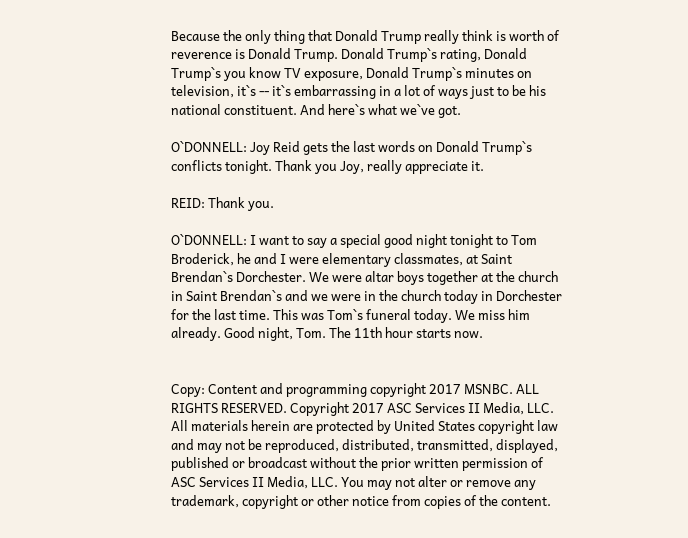Because the only thing that Donald Trump really think is worth of reverence is Donald Trump. Donald Trump`s rating, Donald Trump`s you know TV exposure, Donald Trump`s minutes on television, it`s -- it`s embarrassing in a lot of ways just to be his national constituent. And here`s what we`ve got.

O`DONNELL: Joy Reid gets the last words on Donald Trump`s conflicts tonight. Thank you Joy, really appreciate it.

REID: Thank you.

O`DONNELL: I want to say a special good night tonight to Tom Broderick, he and I were elementary classmates, at Saint Brendan`s Dorchester. We were altar boys together at the church in Saint Brendan`s and we were in the church today in Dorchester for the last time. This was Tom`s funeral today. We miss him already. Good night, Tom. The 11th hour starts now.


Copy: Content and programming copyright 2017 MSNBC. ALL RIGHTS RESERVED. Copyright 2017 ASC Services II Media, LLC. All materials herein are protected by United States copyright law and may not be reproduced, distributed, transmitted, displayed, published or broadcast without the prior written permission of ASC Services II Media, LLC. You may not alter or remove any trademark, copyright or other notice from copies of the content.